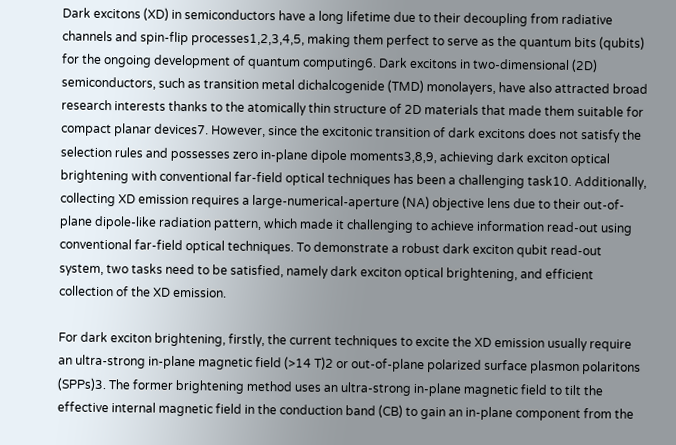Dark excitons (XD) in semiconductors have a long lifetime due to their decoupling from radiative channels and spin-flip processes1,2,3,4,5, making them perfect to serve as the quantum bits (qubits) for the ongoing development of quantum computing6. Dark excitons in two-dimensional (2D) semiconductors, such as transition metal dichalcogenide (TMD) monolayers, have also attracted broad research interests thanks to the atomically thin structure of 2D materials that made them suitable for compact planar devices7. However, since the excitonic transition of dark excitons does not satisfy the selection rules and possesses zero in-plane dipole moments3,8,9, achieving dark exciton optical brightening with conventional far-field optical techniques has been a challenging task10. Additionally, collecting XD emission requires a large-numerical-aperture (NA) objective lens due to their out-of-plane dipole-like radiation pattern, which made it challenging to achieve information read-out using conventional far-field optical techniques. To demonstrate a robust dark exciton qubit read-out system, two tasks need to be satisfied, namely dark exciton optical brightening, and efficient collection of the XD emission.

For dark exciton brightening, firstly, the current techniques to excite the XD emission usually require an ultra-strong in-plane magnetic field (>14 T)2 or out-of-plane polarized surface plasmon polaritons (SPPs)3. The former brightening method uses an ultra-strong in-plane magnetic field to tilt the effective internal magnetic field in the conduction band (CB) to gain an in-plane component from the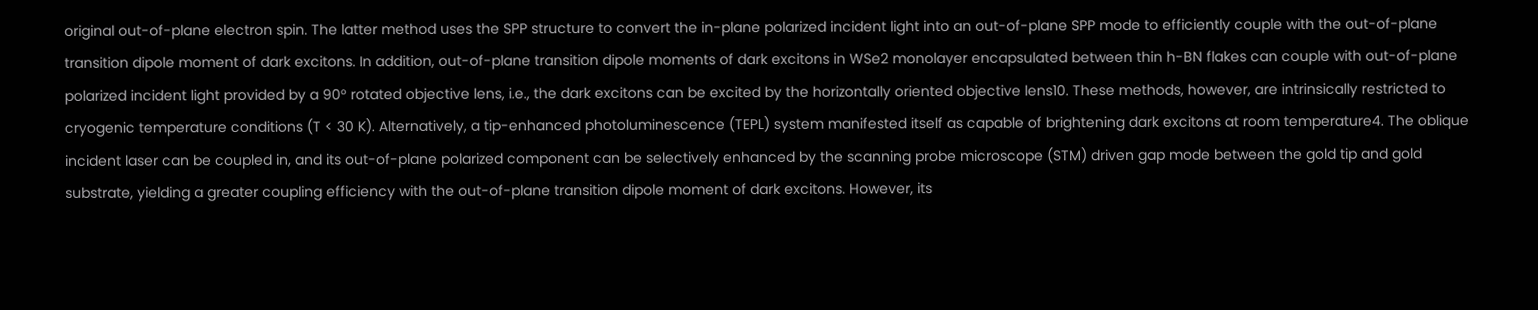original out-of-plane electron spin. The latter method uses the SPP structure to convert the in-plane polarized incident light into an out-of-plane SPP mode to efficiently couple with the out-of-plane transition dipole moment of dark excitons. In addition, out-of-plane transition dipole moments of dark excitons in WSe2 monolayer encapsulated between thin h-BN flakes can couple with out-of-plane polarized incident light provided by a 90° rotated objective lens, i.e., the dark excitons can be excited by the horizontally oriented objective lens10. These methods, however, are intrinsically restricted to cryogenic temperature conditions (T < 30 K). Alternatively, a tip-enhanced photoluminescence (TEPL) system manifested itself as capable of brightening dark excitons at room temperature4. The oblique incident laser can be coupled in, and its out-of-plane polarized component can be selectively enhanced by the scanning probe microscope (STM) driven gap mode between the gold tip and gold substrate, yielding a greater coupling efficiency with the out-of-plane transition dipole moment of dark excitons. However, its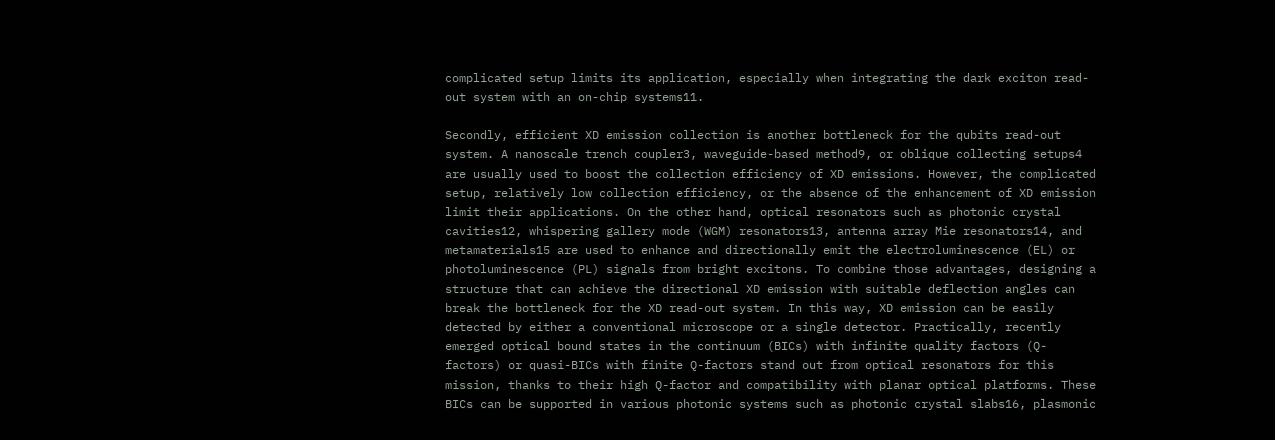complicated setup limits its application, especially when integrating the dark exciton read-out system with an on-chip systems11.

Secondly, efficient XD emission collection is another bottleneck for the qubits read-out system. A nanoscale trench coupler3, waveguide-based method9, or oblique collecting setups4 are usually used to boost the collection efficiency of XD emissions. However, the complicated setup, relatively low collection efficiency, or the absence of the enhancement of XD emission limit their applications. On the other hand, optical resonators such as photonic crystal cavities12, whispering gallery mode (WGM) resonators13, antenna array Mie resonators14, and metamaterials15 are used to enhance and directionally emit the electroluminescence (EL) or photoluminescence (PL) signals from bright excitons. To combine those advantages, designing a structure that can achieve the directional XD emission with suitable deflection angles can break the bottleneck for the XD read-out system. In this way, XD emission can be easily detected by either a conventional microscope or a single detector. Practically, recently emerged optical bound states in the continuum (BICs) with infinite quality factors (Q-factors) or quasi-BICs with finite Q-factors stand out from optical resonators for this mission, thanks to their high Q-factor and compatibility with planar optical platforms. These BICs can be supported in various photonic systems such as photonic crystal slabs16, plasmonic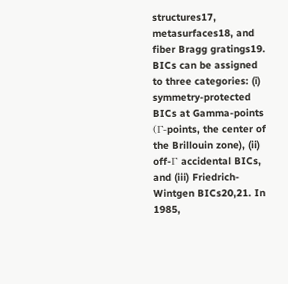structures17, metasurfaces18, and fiber Bragg gratings19. BICs can be assigned to three categories: (i) symmetry-protected BICs at Gamma-points (Γ-points, the center of the Brillouin zone), (ii) off-Γ accidental BICs, and (iii) Friedrich-Wintgen BICs20,21. In 1985,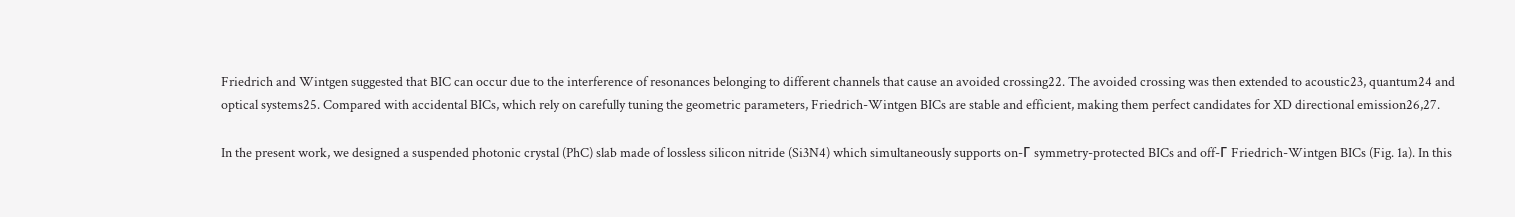Friedrich and Wintgen suggested that BIC can occur due to the interference of resonances belonging to different channels that cause an avoided crossing22. The avoided crossing was then extended to acoustic23, quantum24 and optical systems25. Compared with accidental BICs, which rely on carefully tuning the geometric parameters, Friedrich-Wintgen BICs are stable and efficient, making them perfect candidates for XD directional emission26,27.

In the present work, we designed a suspended photonic crystal (PhC) slab made of lossless silicon nitride (Si3N4) which simultaneously supports on-Γ symmetry-protected BICs and off-Γ Friedrich-Wintgen BICs (Fig. 1a). In this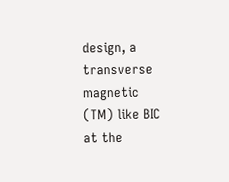design, a transverse magnetic (TM) like BIC at the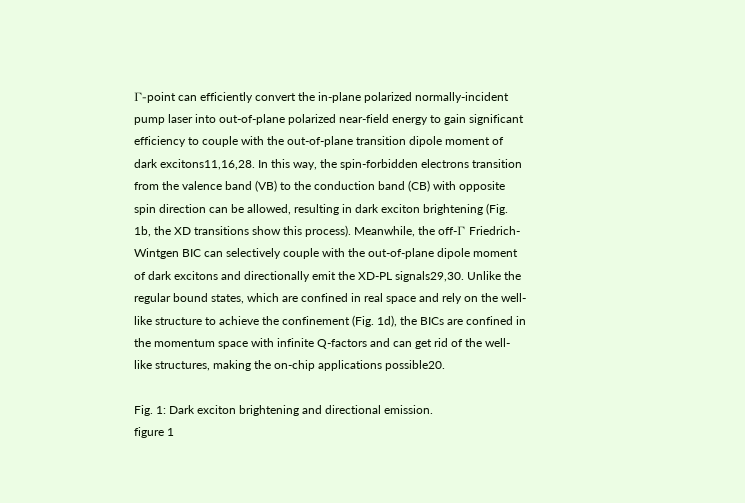Γ-point can efficiently convert the in-plane polarized normally-incident pump laser into out-of-plane polarized near-field energy to gain significant efficiency to couple with the out-of-plane transition dipole moment of dark excitons11,16,28. In this way, the spin-forbidden electrons transition from the valence band (VB) to the conduction band (CB) with opposite spin direction can be allowed, resulting in dark exciton brightening (Fig. 1b, the XD transitions show this process). Meanwhile, the off-Γ Friedrich-Wintgen BIC can selectively couple with the out-of-plane dipole moment of dark excitons and directionally emit the XD-PL signals29,30. Unlike the regular bound states, which are confined in real space and rely on the well-like structure to achieve the confinement (Fig. 1d), the BICs are confined in the momentum space with infinite Q-factors and can get rid of the well-like structures, making the on-chip applications possible20.

Fig. 1: Dark exciton brightening and directional emission.
figure 1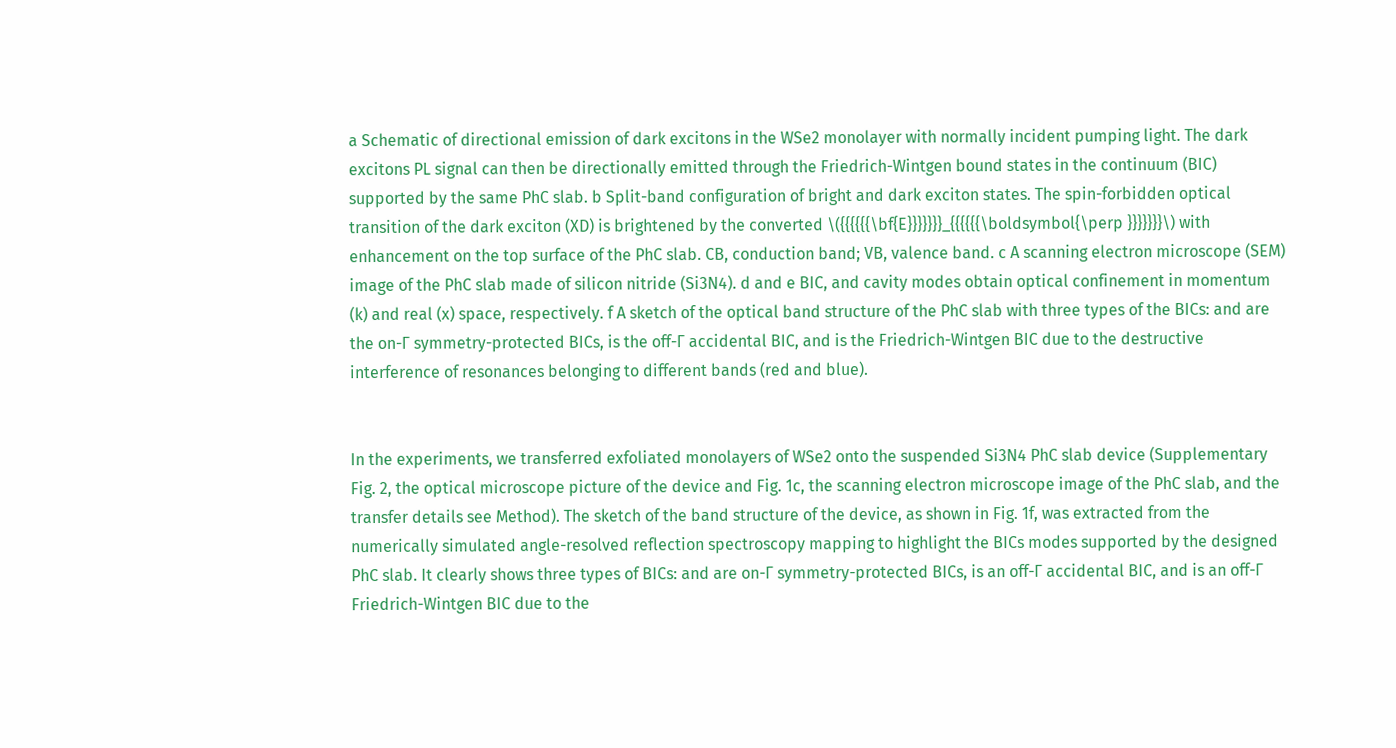a Schematic of directional emission of dark excitons in the WSe2 monolayer with normally incident pumping light. The dark excitons PL signal can then be directionally emitted through the Friedrich-Wintgen bound states in the continuum (BIC) supported by the same PhC slab. b Split-band configuration of bright and dark exciton states. The spin-forbidden optical transition of the dark exciton (XD) is brightened by the converted \({{{{{{\bf{E}}}}}}}_{{{{{{\boldsymbol{\perp }}}}}}}\) with enhancement on the top surface of the PhC slab. CB, conduction band; VB, valence band. c A scanning electron microscope (SEM) image of the PhC slab made of silicon nitride (Si3N4). d and e BIC, and cavity modes obtain optical confinement in momentum (k) and real (x) space, respectively. f A sketch of the optical band structure of the PhC slab with three types of the BICs: and are the on-Γ symmetry-protected BICs, is the off-Γ accidental BIC, and is the Friedrich-Wintgen BIC due to the destructive interference of resonances belonging to different bands (red and blue).


In the experiments, we transferred exfoliated monolayers of WSe2 onto the suspended Si3N4 PhC slab device (Supplementary Fig. 2, the optical microscope picture of the device and Fig. 1c, the scanning electron microscope image of the PhC slab, and the transfer details see Method). The sketch of the band structure of the device, as shown in Fig. 1f, was extracted from the numerically simulated angle-resolved reflection spectroscopy mapping to highlight the BICs modes supported by the designed PhC slab. It clearly shows three types of BICs: and are on-Γ symmetry-protected BICs, is an off-Γ accidental BIC, and is an off-Γ Friedrich-Wintgen BIC due to the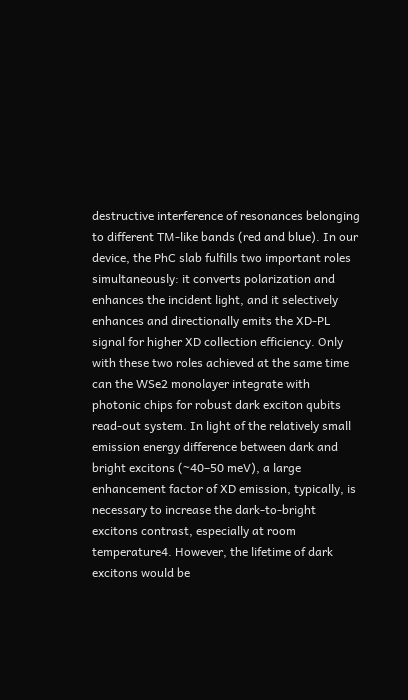destructive interference of resonances belonging to different TM-like bands (red and blue). In our device, the PhC slab fulfills two important roles simultaneously: it converts polarization and enhances the incident light, and it selectively enhances and directionally emits the XD-PL signal for higher XD collection efficiency. Only with these two roles achieved at the same time can the WSe2 monolayer integrate with photonic chips for robust dark exciton qubits read-out system. In light of the relatively small emission energy difference between dark and bright excitons (~40–50 meV), a large enhancement factor of XD emission, typically, is necessary to increase the dark-to-bright excitons contrast, especially at room temperature4. However, the lifetime of dark excitons would be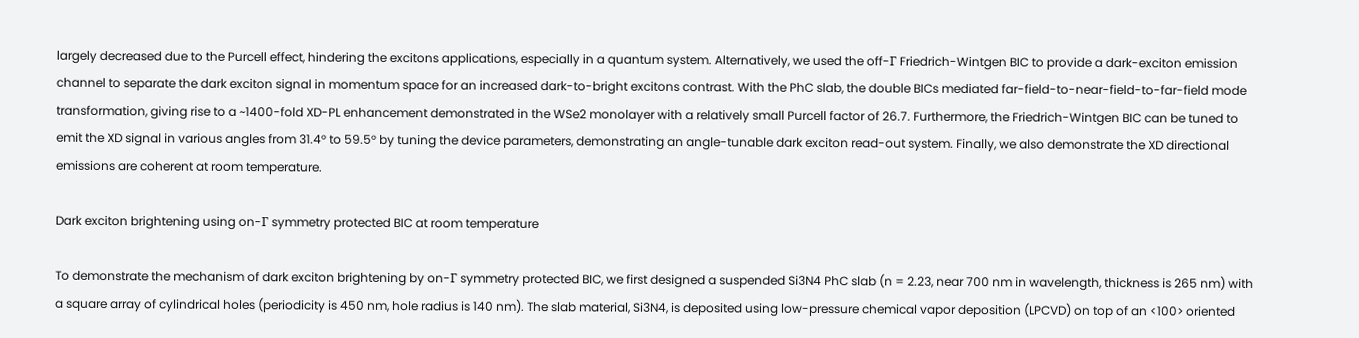largely decreased due to the Purcell effect, hindering the excitons applications, especially in a quantum system. Alternatively, we used the off-Γ Friedrich-Wintgen BIC to provide a dark-exciton emission channel to separate the dark exciton signal in momentum space for an increased dark-to-bright excitons contrast. With the PhC slab, the double BICs mediated far-field-to-near-field-to-far-field mode transformation, giving rise to a ~1400-fold XD-PL enhancement demonstrated in the WSe2 monolayer with a relatively small Purcell factor of 26.7. Furthermore, the Friedrich-Wintgen BIC can be tuned to emit the XD signal in various angles from 31.4° to 59.5° by tuning the device parameters, demonstrating an angle-tunable dark exciton read-out system. Finally, we also demonstrate the XD directional emissions are coherent at room temperature.

Dark exciton brightening using on-Γ symmetry protected BIC at room temperature

To demonstrate the mechanism of dark exciton brightening by on-Γ symmetry protected BIC, we first designed a suspended Si3N4 PhC slab (n = 2.23, near 700 nm in wavelength, thickness is 265 nm) with a square array of cylindrical holes (periodicity is 450 nm, hole radius is 140 nm). The slab material, Si3N4, is deposited using low-pressure chemical vapor deposition (LPCVD) on top of an <100> oriented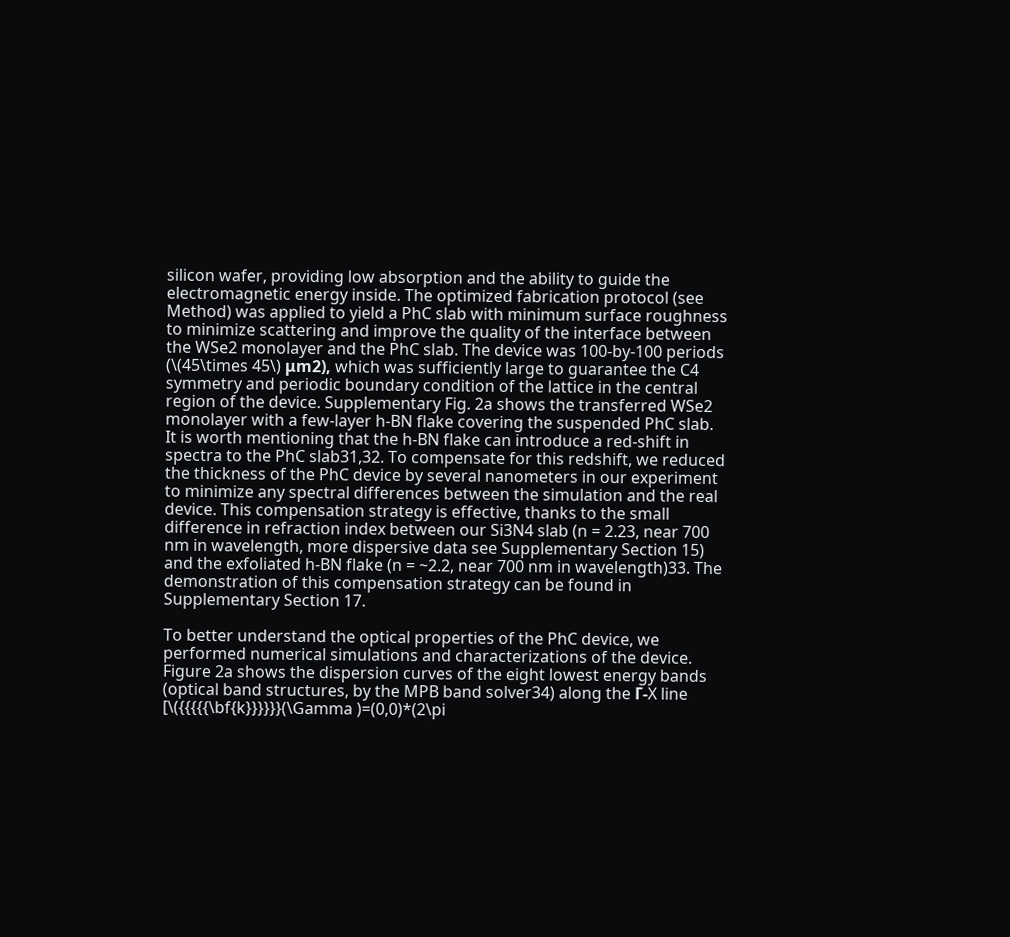silicon wafer, providing low absorption and the ability to guide the electromagnetic energy inside. The optimized fabrication protocol (see Method) was applied to yield a PhC slab with minimum surface roughness to minimize scattering and improve the quality of the interface between the WSe2 monolayer and the PhC slab. The device was 100-by-100 periods (\(45\times 45\) μm2), which was sufficiently large to guarantee the C4 symmetry and periodic boundary condition of the lattice in the central region of the device. Supplementary Fig. 2a shows the transferred WSe2 monolayer with a few-layer h-BN flake covering the suspended PhC slab. It is worth mentioning that the h-BN flake can introduce a red-shift in spectra to the PhC slab31,32. To compensate for this redshift, we reduced the thickness of the PhC device by several nanometers in our experiment to minimize any spectral differences between the simulation and the real device. This compensation strategy is effective, thanks to the small difference in refraction index between our Si3N4 slab (n = 2.23, near 700 nm in wavelength, more dispersive data see Supplementary Section 15) and the exfoliated h-BN flake (n = ~2.2, near 700 nm in wavelength)33. The demonstration of this compensation strategy can be found in Supplementary Section 17.

To better understand the optical properties of the PhC device, we performed numerical simulations and characterizations of the device. Figure 2a shows the dispersion curves of the eight lowest energy bands (optical band structures, by the MPB band solver34) along the Γ-X line [\({{{{{\bf{k}}}}}}(\Gamma )=(0,0)*(2\pi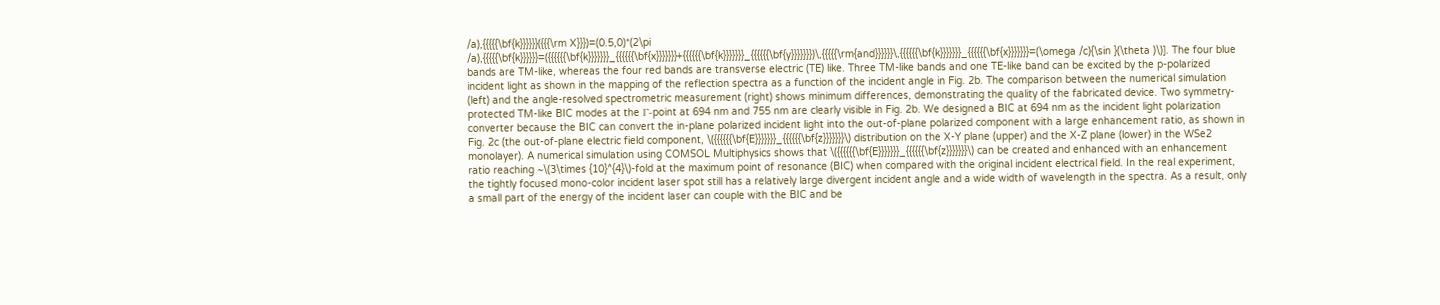/a),{{{{{\bf{k}}}}}}({{{\rm X}}})=(0.5,0)*(2\pi /a),{{{{{\bf{k}}}}}}=({{{{{{\bf{k}}}}}}}_{{{{{{\bf{x}}}}}}}+{{{{{{\bf{k}}}}}}}_{{{{{{\bf{y}}}}}}})\,{{{{{\rm{and}}}}}}\,{{{{{{\bf{k}}}}}}}_{{{{{{\bf{x}}}}}}}=(\omega /c){\sin }(\theta )\)]. The four blue bands are TM-like, whereas the four red bands are transverse electric (TE) like. Three TM-like bands and one TE-like band can be excited by the p-polarized incident light as shown in the mapping of the reflection spectra as a function of the incident angle in Fig. 2b. The comparison between the numerical simulation (left) and the angle-resolved spectrometric measurement (right) shows minimum differences, demonstrating the quality of the fabricated device. Two symmetry-protected TM-like BIC modes at the Γ-point at 694 nm and 755 nm are clearly visible in Fig. 2b. We designed a BIC at 694 nm as the incident light polarization converter because the BIC can convert the in-plane polarized incident light into the out-of-plane polarized component with a large enhancement ratio, as shown in Fig. 2c (the out-of-plane electric field component, \({{{{{{\bf{E}}}}}}}_{{{{{{\bf{z}}}}}}}\) distribution on the X-Y plane (upper) and the X-Z plane (lower) in the WSe2 monolayer). A numerical simulation using COMSOL Multiphysics shows that \({{{{{{\bf{E}}}}}}}_{{{{{{\bf{z}}}}}}}\) can be created and enhanced with an enhancement ratio reaching ~\(3\times {10}^{4}\)-fold at the maximum point of resonance (BIC) when compared with the original incident electrical field. In the real experiment, the tightly focused mono-color incident laser spot still has a relatively large divergent incident angle and a wide width of wavelength in the spectra. As a result, only a small part of the energy of the incident laser can couple with the BIC and be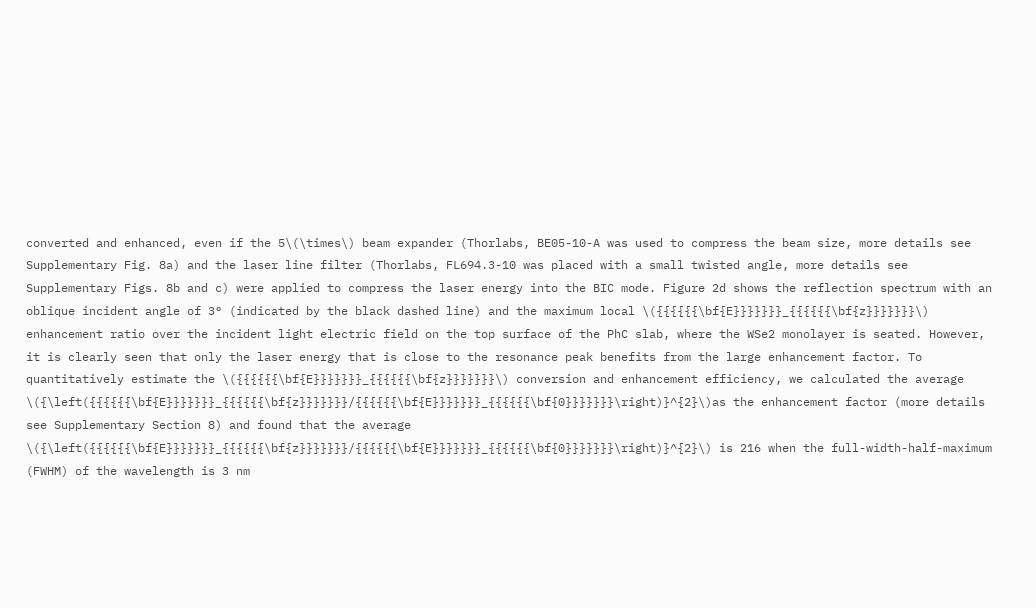converted and enhanced, even if the 5\(\times\) beam expander (Thorlabs, BE05-10-A was used to compress the beam size, more details see Supplementary Fig. 8a) and the laser line filter (Thorlabs, FL694.3-10 was placed with a small twisted angle, more details see Supplementary Figs. 8b and c) were applied to compress the laser energy into the BIC mode. Figure 2d shows the reflection spectrum with an oblique incident angle of 3° (indicated by the black dashed line) and the maximum local \({{{{{{\bf{E}}}}}}}_{{{{{{\bf{z}}}}}}}\) enhancement ratio over the incident light electric field on the top surface of the PhC slab, where the WSe2 monolayer is seated. However, it is clearly seen that only the laser energy that is close to the resonance peak benefits from the large enhancement factor. To quantitatively estimate the \({{{{{{\bf{E}}}}}}}_{{{{{{\bf{z}}}}}}}\) conversion and enhancement efficiency, we calculated the average \({\left({{{{{{\bf{E}}}}}}}_{{{{{{\bf{z}}}}}}}/{{{{{{\bf{E}}}}}}}_{{{{{{\bf{0}}}}}}}\right)}^{2}\)as the enhancement factor (more details see Supplementary Section 8) and found that the average \({\left({{{{{{\bf{E}}}}}}}_{{{{{{\bf{z}}}}}}}/{{{{{{\bf{E}}}}}}}_{{{{{{\bf{0}}}}}}}\right)}^{2}\) is 216 when the full-width-half-maximum (FWHM) of the wavelength is 3 nm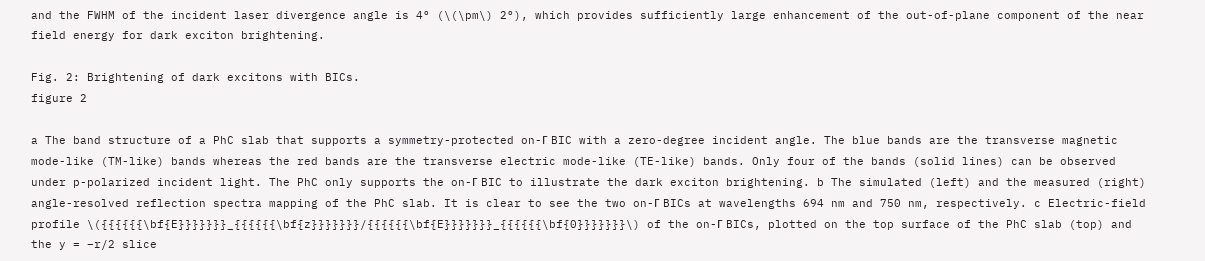and the FWHM of the incident laser divergence angle is 4° (\(\pm\) 2°), which provides sufficiently large enhancement of the out-of-plane component of the near field energy for dark exciton brightening.

Fig. 2: Brightening of dark excitons with BICs.
figure 2

a The band structure of a PhC slab that supports a symmetry-protected on-Γ BIC with a zero-degree incident angle. The blue bands are the transverse magnetic mode-like (TM-like) bands whereas the red bands are the transverse electric mode-like (TE-like) bands. Only four of the bands (solid lines) can be observed under p-polarized incident light. The PhC only supports the on-Γ BIC to illustrate the dark exciton brightening. b The simulated (left) and the measured (right) angle-resolved reflection spectra mapping of the PhC slab. It is clear to see the two on-Γ BICs at wavelengths 694 nm and 750 nm, respectively. c Electric-field profile \({{{{{{\bf{E}}}}}}}_{{{{{{\bf{z}}}}}}}/{{{{{{\bf{E}}}}}}}_{{{{{{\bf{0}}}}}}}\) of the on-Γ BICs, plotted on the top surface of the PhC slab (top) and the y = −r/2 slice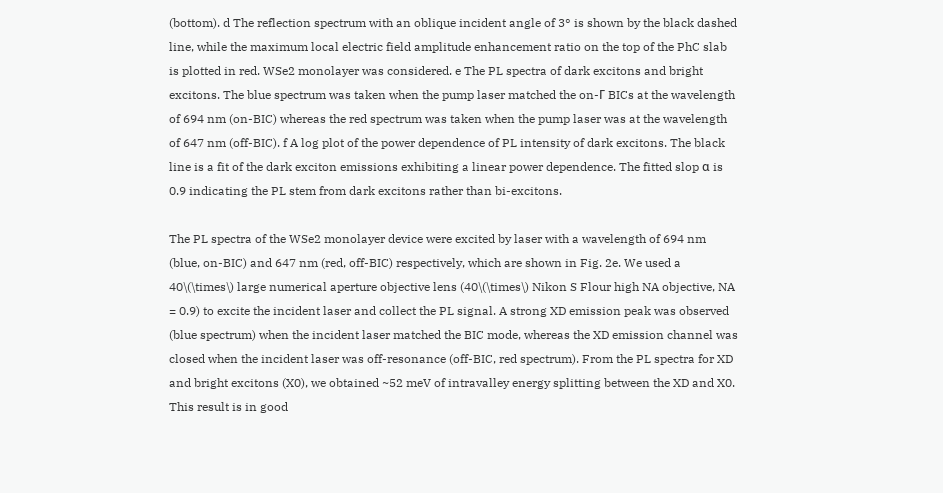(bottom). d The reflection spectrum with an oblique incident angle of 3° is shown by the black dashed line, while the maximum local electric field amplitude enhancement ratio on the top of the PhC slab is plotted in red. WSe2 monolayer was considered. e The PL spectra of dark excitons and bright excitons. The blue spectrum was taken when the pump laser matched the on-Γ BICs at the wavelength of 694 nm (on-BIC) whereas the red spectrum was taken when the pump laser was at the wavelength of 647 nm (off-BIC). f A log plot of the power dependence of PL intensity of dark excitons. The black line is a fit of the dark exciton emissions exhibiting a linear power dependence. The fitted slop α is 0.9 indicating the PL stem from dark excitons rather than bi-excitons.

The PL spectra of the WSe2 monolayer device were excited by laser with a wavelength of 694 nm (blue, on-BIC) and 647 nm (red, off-BIC) respectively, which are shown in Fig. 2e. We used a 40\(\times\) large numerical aperture objective lens (40\(\times\) Nikon S Flour high NA objective, NA = 0.9) to excite the incident laser and collect the PL signal. A strong XD emission peak was observed (blue spectrum) when the incident laser matched the BIC mode, whereas the XD emission channel was closed when the incident laser was off-resonance (off-BIC, red spectrum). From the PL spectra for XD and bright excitons (X0), we obtained ~52 meV of intravalley energy splitting between the XD and X0. This result is in good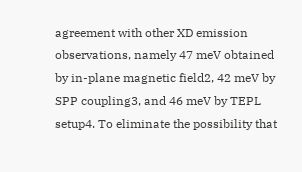agreement with other XD emission observations, namely 47 meV obtained by in-plane magnetic field2, 42 meV by SPP coupling3, and 46 meV by TEPL setup4. To eliminate the possibility that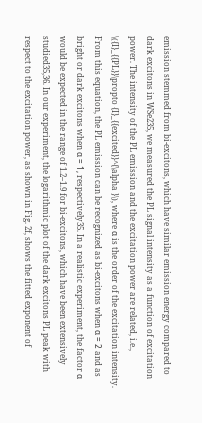emission stemmed from bi-excitons, which have similar emission energy compared to dark excitons in WSe235, we measured the PL signal intensity as a function of excitation power. The intensity of the PL emission and the excitation power are related, i.e., \({I}_{{PL}}\propto {I}_{{excited}}^{\alpha }\), where α is the order of the excitation intensity. From this equation, the PL emission can be recognized as bi-excitons when α = 2 and as bright or dark excitons when α = 1, respectively35. In a realistic experiment, the factor α would be expected in the range of 1.2–1.9 for bi-excitons, which have been extensively studied35,36. In our experiment, the logarithmic plot of the dark excitons PL peak with respect to the excitation power, as shown in Fig. 2f, shows the fitted exponent of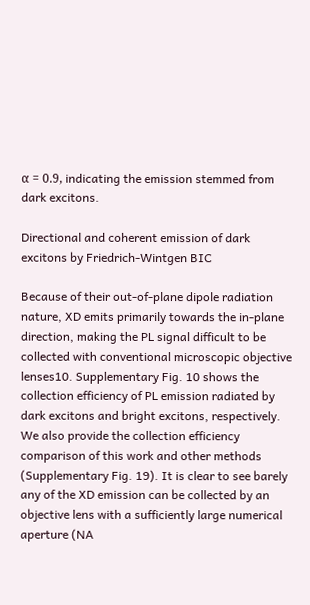α = 0.9, indicating the emission stemmed from dark excitons.

Directional and coherent emission of dark excitons by Friedrich-Wintgen BIC

Because of their out-of-plane dipole radiation nature, XD emits primarily towards the in-plane direction, making the PL signal difficult to be collected with conventional microscopic objective lenses10. Supplementary Fig. 10 shows the collection efficiency of PL emission radiated by dark excitons and bright excitons, respectively. We also provide the collection efficiency comparison of this work and other methods (Supplementary Fig. 19). It is clear to see barely any of the XD emission can be collected by an objective lens with a sufficiently large numerical aperture (NA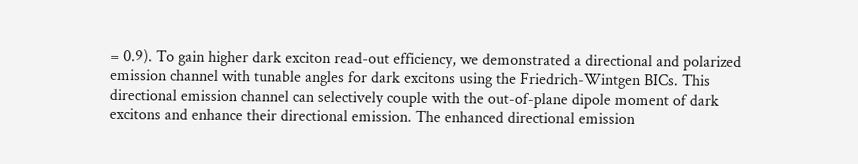= 0.9). To gain higher dark exciton read-out efficiency, we demonstrated a directional and polarized emission channel with tunable angles for dark excitons using the Friedrich-Wintgen BICs. This directional emission channel can selectively couple with the out-of-plane dipole moment of dark excitons and enhance their directional emission. The enhanced directional emission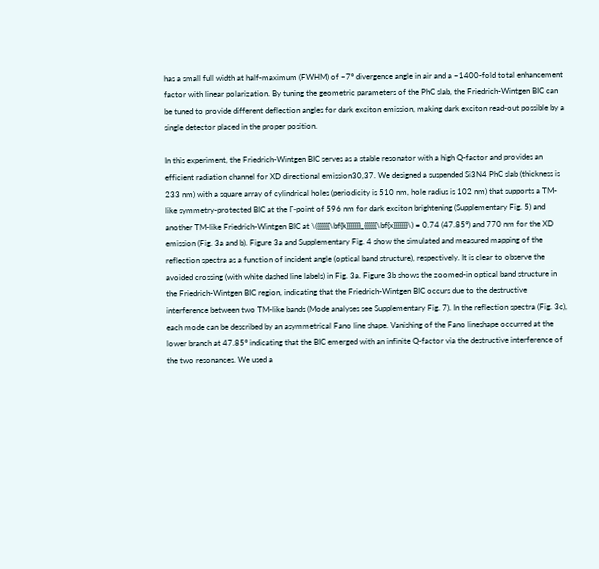has a small full width at half-maximum (FWHM) of ~7° divergence angle in air and a ~1400-fold total enhancement factor with linear polarization. By tuning the geometric parameters of the PhC slab, the Friedrich-Wintgen BIC can be tuned to provide different deflection angles for dark exciton emission, making dark exciton read-out possible by a single detector placed in the proper position.

In this experiment, the Friedrich-Wintgen BIC serves as a stable resonator with a high Q-factor and provides an efficient radiation channel for XD directional emission30,37. We designed a suspended Si3N4 PhC slab (thickness is 233 nm) with a square array of cylindrical holes (periodicity is 510 nm, hole radius is 102 nm) that supports a TM-like symmetry-protected BIC at the Γ-point of 596 nm for dark exciton brightening (Supplementary Fig. 5) and another TM-like Friedrich-Wintgen BIC at \({{{{{{\bf{k}}}}}}}_{{{{{{\bf{x}}}}}}}\) = 0.74 (47.85°) and 770 nm for the XD emission (Fig. 3a and b). Figure 3a and Supplementary Fig. 4 show the simulated and measured mapping of the reflection spectra as a function of incident angle (optical band structure), respectively. It is clear to observe the avoided crossing (with white dashed line labels) in Fig. 3a. Figure 3b shows the zoomed-in optical band structure in the Friedrich-Wintgen BIC region, indicating that the Friedrich-Wintgen BIC occurs due to the destructive interference between two TM-like bands (Mode analyses see Supplementary Fig. 7). In the reflection spectra (Fig. 3c), each mode can be described by an asymmetrical Fano line shape. Vanishing of the Fano lineshape occurred at the lower branch at 47.85° indicating that the BIC emerged with an infinite Q-factor via the destructive interference of the two resonances. We used a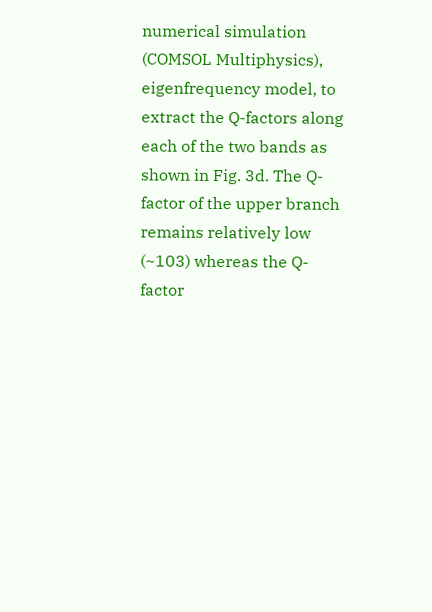numerical simulation (COMSOL Multiphysics), eigenfrequency model, to extract the Q-factors along each of the two bands as shown in Fig. 3d. The Q-factor of the upper branch remains relatively low (~103) whereas the Q-factor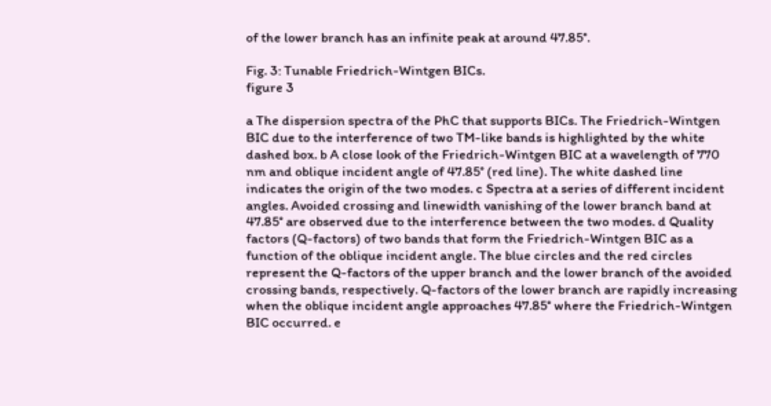of the lower branch has an infinite peak at around 47.85°.

Fig. 3: Tunable Friedrich-Wintgen BICs.
figure 3

a The dispersion spectra of the PhC that supports BICs. The Friedrich-Wintgen BIC due to the interference of two TM-like bands is highlighted by the white dashed box. b A close look of the Friedrich-Wintgen BIC at a wavelength of 770 nm and oblique incident angle of 47.85° (red line). The white dashed line indicates the origin of the two modes. c Spectra at a series of different incident angles. Avoided crossing and linewidth vanishing of the lower branch band at 47.85° are observed due to the interference between the two modes. d Quality factors (Q-factors) of two bands that form the Friedrich-Wintgen BIC as a function of the oblique incident angle. The blue circles and the red circles represent the Q-factors of the upper branch and the lower branch of the avoided crossing bands, respectively. Q-factors of the lower branch are rapidly increasing when the oblique incident angle approaches 47.85° where the Friedrich-Wintgen BIC occurred. e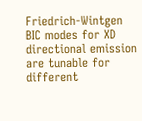Friedrich-Wintgen BIC modes for XD directional emission are tunable for different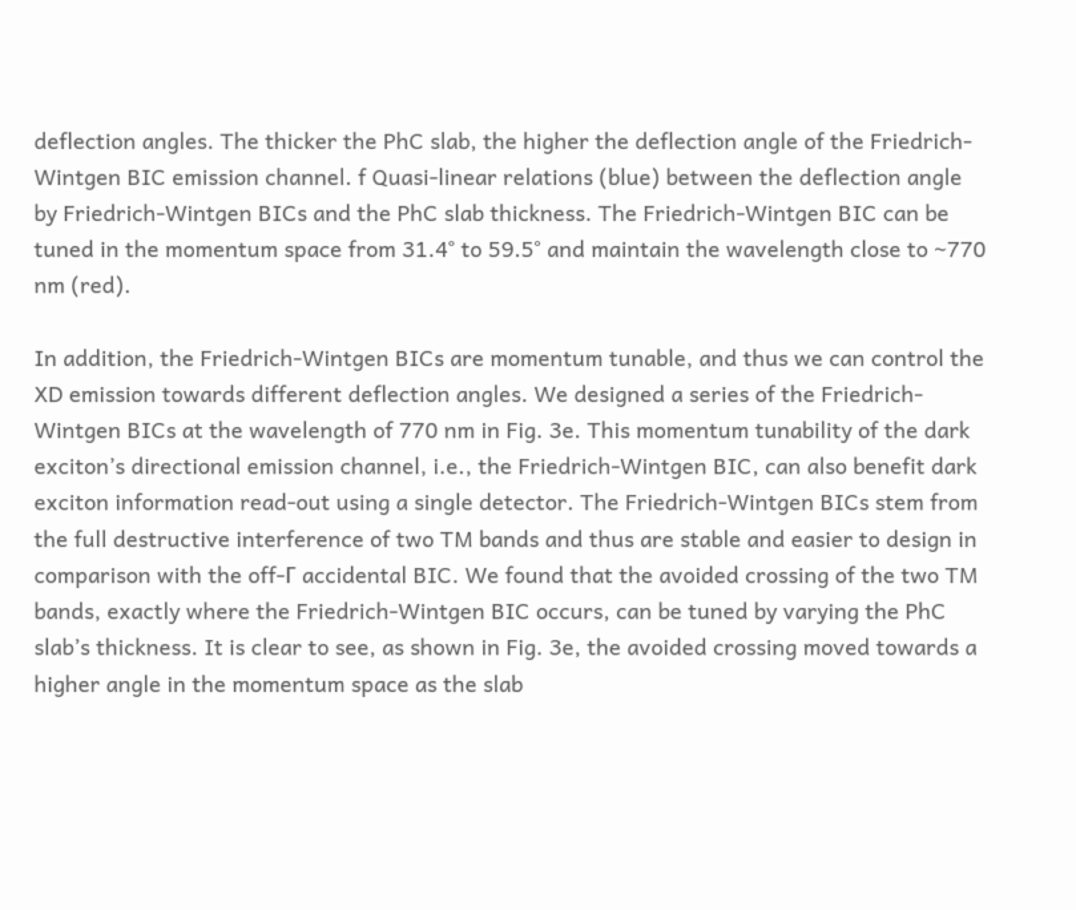deflection angles. The thicker the PhC slab, the higher the deflection angle of the Friedrich-Wintgen BIC emission channel. f Quasi-linear relations (blue) between the deflection angle by Friedrich-Wintgen BICs and the PhC slab thickness. The Friedrich-Wintgen BIC can be tuned in the momentum space from 31.4° to 59.5° and maintain the wavelength close to ~770 nm (red).

In addition, the Friedrich-Wintgen BICs are momentum tunable, and thus we can control the XD emission towards different deflection angles. We designed a series of the Friedrich-Wintgen BICs at the wavelength of 770 nm in Fig. 3e. This momentum tunability of the dark exciton’s directional emission channel, i.e., the Friedrich-Wintgen BIC, can also benefit dark exciton information read-out using a single detector. The Friedrich-Wintgen BICs stem from the full destructive interference of two TM bands and thus are stable and easier to design in comparison with the off-Γ accidental BIC. We found that the avoided crossing of the two TM bands, exactly where the Friedrich-Wintgen BIC occurs, can be tuned by varying the PhC slab’s thickness. It is clear to see, as shown in Fig. 3e, the avoided crossing moved towards a higher angle in the momentum space as the slab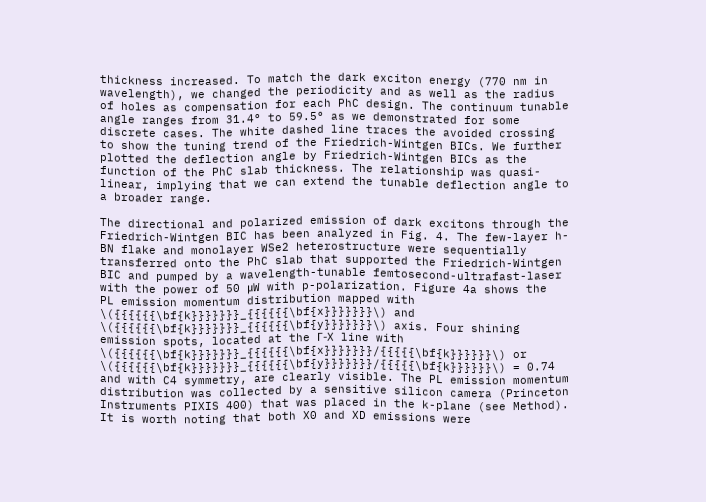thickness increased. To match the dark exciton energy (770 nm in wavelength), we changed the periodicity and as well as the radius of holes as compensation for each PhC design. The continuum tunable angle ranges from 31.4° to 59.5° as we demonstrated for some discrete cases. The white dashed line traces the avoided crossing to show the tuning trend of the Friedrich-Wintgen BICs. We further plotted the deflection angle by Friedrich-Wintgen BICs as the function of the PhC slab thickness. The relationship was quasi-linear, implying that we can extend the tunable deflection angle to a broader range.

The directional and polarized emission of dark excitons through the Friedrich-Wintgen BIC has been analyzed in Fig. 4. The few-layer h-BN flake and monolayer WSe2 heterostructure were sequentially transferred onto the PhC slab that supported the Friedrich-Wintgen BIC and pumped by a wavelength-tunable femtosecond-ultrafast-laser with the power of 50 μW with p-polarization. Figure 4a shows the PL emission momentum distribution mapped with \({{{{{{\bf{k}}}}}}}_{{{{{{\bf{x}}}}}}}\) and \({{{{{{\bf{k}}}}}}}_{{{{{{\bf{y}}}}}}}\) axis. Four shining emission spots, located at the Γ-X line with \({{{{{{\bf{k}}}}}}}_{{{{{{\bf{x}}}}}}}/{{{{{\bf{k}}}}}}\) or \({{{{{{\bf{k}}}}}}}_{{{{{{\bf{y}}}}}}}/{{{{{\bf{k}}}}}}\) = 0.74 and with C4 symmetry, are clearly visible. The PL emission momentum distribution was collected by a sensitive silicon camera (Princeton Instruments PIXIS 400) that was placed in the k-plane (see Method). It is worth noting that both X0 and XD emissions were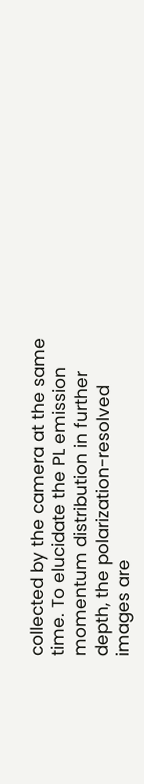collected by the camera at the same time. To elucidate the PL emission momentum distribution in further depth, the polarization-resolved images are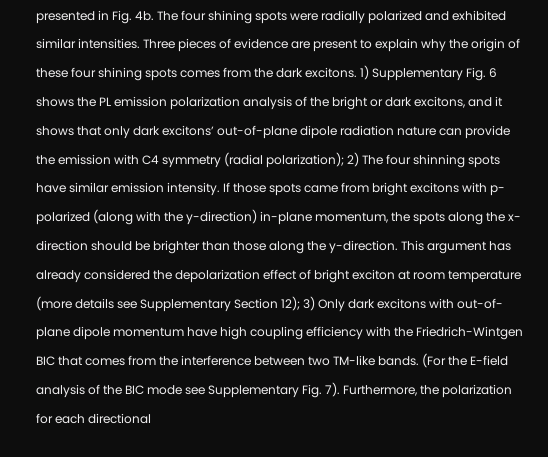presented in Fig. 4b. The four shining spots were radially polarized and exhibited similar intensities. Three pieces of evidence are present to explain why the origin of these four shining spots comes from the dark excitons. 1) Supplementary Fig. 6 shows the PL emission polarization analysis of the bright or dark excitons, and it shows that only dark excitons’ out-of-plane dipole radiation nature can provide the emission with C4 symmetry (radial polarization); 2) The four shinning spots have similar emission intensity. If those spots came from bright excitons with p-polarized (along with the y-direction) in-plane momentum, the spots along the x-direction should be brighter than those along the y-direction. This argument has already considered the depolarization effect of bright exciton at room temperature (more details see Supplementary Section 12); 3) Only dark excitons with out-of-plane dipole momentum have high coupling efficiency with the Friedrich-Wintgen BIC that comes from the interference between two TM-like bands. (For the E-field analysis of the BIC mode see Supplementary Fig. 7). Furthermore, the polarization for each directional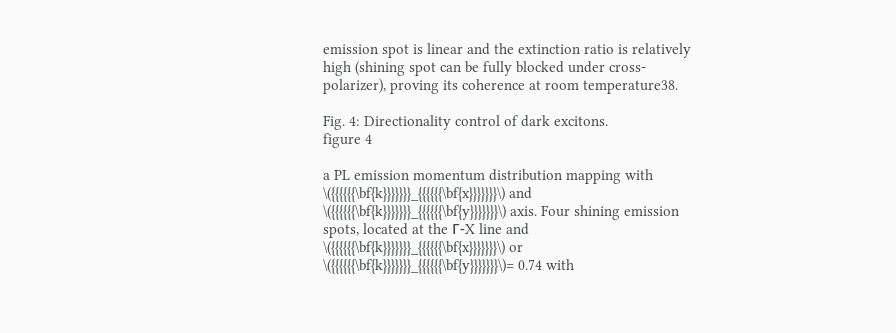emission spot is linear and the extinction ratio is relatively high (shining spot can be fully blocked under cross-polarizer), proving its coherence at room temperature38.

Fig. 4: Directionality control of dark excitons.
figure 4

a PL emission momentum distribution mapping with \({{{{{{\bf{k}}}}}}}_{{{{{{\bf{x}}}}}}}\) and \({{{{{{\bf{k}}}}}}}_{{{{{{\bf{y}}}}}}}\) axis. Four shining emission spots, located at the Γ-X line and \({{{{{{\bf{k}}}}}}}_{{{{{{\bf{x}}}}}}}\) or \({{{{{{\bf{k}}}}}}}_{{{{{{\bf{y}}}}}}}\)= 0.74 with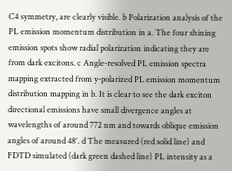C4 symmetry, are clearly visible. b Polarization analysis of the PL emission momentum distribution in a. The four shining emission spots show radial polarization indicating they are from dark excitons. c Angle-resolved PL emission spectra mapping extracted from y-polarized PL emission momentum distribution mapping in b. It is clear to see the dark exciton directional emissions have small divergence angles at wavelengths of around 772 nm and towards oblique emission angles of around 48°. d The measured (red solid line) and FDTD simulated (dark green dashed line) PL intensity as a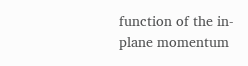function of the in-plane momentum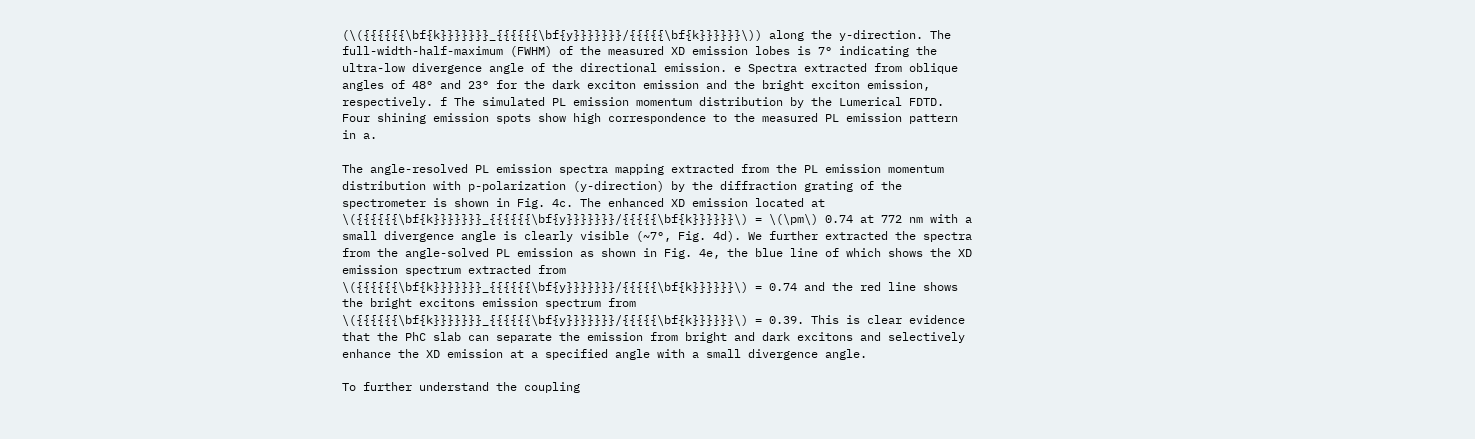(\({{{{{{\bf{k}}}}}}}_{{{{{{\bf{y}}}}}}}/{{{{{\bf{k}}}}}}\)) along the y-direction. The full-width-half-maximum (FWHM) of the measured XD emission lobes is 7° indicating the ultra-low divergence angle of the directional emission. e Spectra extracted from oblique angles of 48° and 23° for the dark exciton emission and the bright exciton emission, respectively. f The simulated PL emission momentum distribution by the Lumerical FDTD. Four shining emission spots show high correspondence to the measured PL emission pattern in a.

The angle-resolved PL emission spectra mapping extracted from the PL emission momentum distribution with p-polarization (y-direction) by the diffraction grating of the spectrometer is shown in Fig. 4c. The enhanced XD emission located at \({{{{{{\bf{k}}}}}}}_{{{{{{\bf{y}}}}}}}/{{{{{\bf{k}}}}}}\) = \(\pm\) 0.74 at 772 nm with a small divergence angle is clearly visible (~7°, Fig. 4d). We further extracted the spectra from the angle-solved PL emission as shown in Fig. 4e, the blue line of which shows the XD emission spectrum extracted from \({{{{{{\bf{k}}}}}}}_{{{{{{\bf{y}}}}}}}/{{{{{\bf{k}}}}}}\) = 0.74 and the red line shows the bright excitons emission spectrum from \({{{{{{\bf{k}}}}}}}_{{{{{{\bf{y}}}}}}}/{{{{{\bf{k}}}}}}\) = 0.39. This is clear evidence that the PhC slab can separate the emission from bright and dark excitons and selectively enhance the XD emission at a specified angle with a small divergence angle.

To further understand the coupling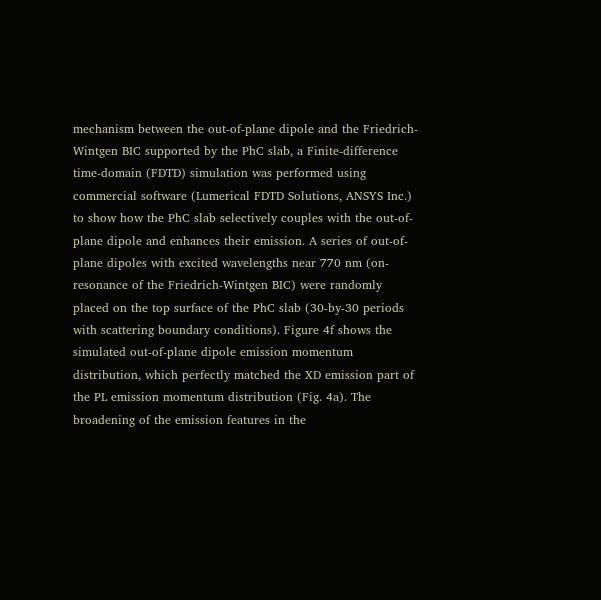mechanism between the out-of-plane dipole and the Friedrich-Wintgen BIC supported by the PhC slab, a Finite-difference time-domain (FDTD) simulation was performed using commercial software (Lumerical FDTD Solutions, ANSYS Inc.) to show how the PhC slab selectively couples with the out-of-plane dipole and enhances their emission. A series of out-of-plane dipoles with excited wavelengths near 770 nm (on-resonance of the Friedrich-Wintgen BIC) were randomly placed on the top surface of the PhC slab (30-by-30 periods with scattering boundary conditions). Figure 4f shows the simulated out-of-plane dipole emission momentum distribution, which perfectly matched the XD emission part of the PL emission momentum distribution (Fig. 4a). The broadening of the emission features in the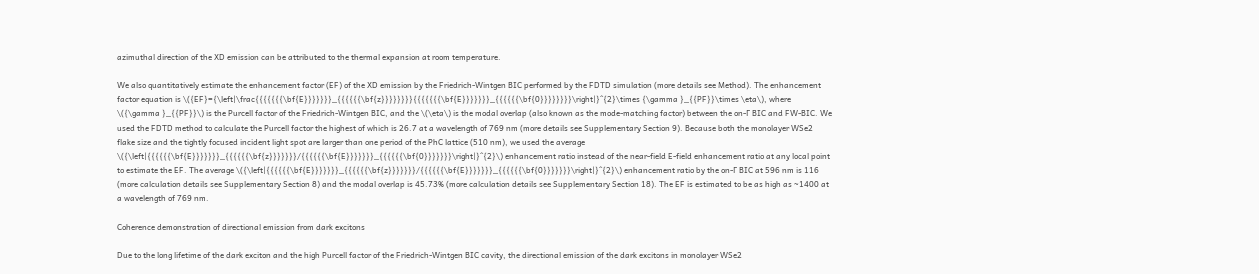azimuthal direction of the XD emission can be attributed to the thermal expansion at room temperature.

We also quantitatively estimate the enhancement factor (EF) of the XD emission by the Friedrich-Wintgen BIC performed by the FDTD simulation (more details see Method). The enhancement factor equation is \({EF}={\left|\frac{{{{{{{\bf{E}}}}}}}_{{{{{{\bf{z}}}}}}}}{{{{{{{\bf{E}}}}}}}_{{{{{{\bf{0}}}}}}}}\right|}^{2}\times {\gamma }_{{PF}}\times \eta\), where \({\gamma }_{{PF}}\) is the Purcell factor of the Friedrich-Wintgen BIC, and the \(\eta\) is the modal overlap (also known as the mode-matching factor) between the on-Γ BIC and FW-BIC. We used the FDTD method to calculate the Purcell factor the highest of which is 26.7 at a wavelength of 769 nm (more details see Supplementary Section 9). Because both the monolayer WSe2 flake size and the tightly focused incident light spot are larger than one period of the PhC lattice (510 nm), we used the average \({\left|{{{{{{\bf{E}}}}}}}_{{{{{{\bf{z}}}}}}}/{{{{{{\bf{E}}}}}}}_{{{{{{\bf{0}}}}}}}\right|}^{2}\) enhancement ratio instead of the near-field E-field enhancement ratio at any local point to estimate the EF. The average \({\left|{{{{{{\bf{E}}}}}}}_{{{{{{\bf{z}}}}}}}/{{{{{{\bf{E}}}}}}}_{{{{{{\bf{0}}}}}}}\right|}^{2}\) enhancement ratio by the on-Γ BIC at 596 nm is 116 (more calculation details see Supplementary Section 8) and the modal overlap is 45.73% (more calculation details see Supplementary Section 18). The EF is estimated to be as high as ~1400 at a wavelength of 769 nm.

Coherence demonstration of directional emission from dark excitons

Due to the long lifetime of the dark exciton and the high Purcell factor of the Friedrich-Wintgen BIC cavity, the directional emission of the dark excitons in monolayer WSe2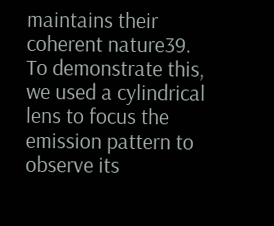maintains their coherent nature39. To demonstrate this, we used a cylindrical lens to focus the emission pattern to observe its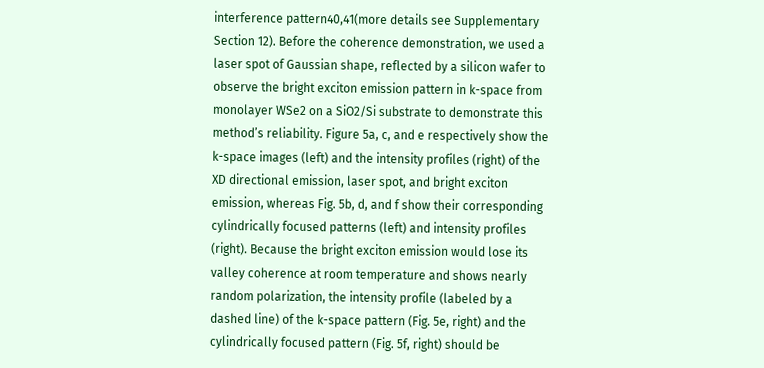interference pattern40,41(more details see Supplementary Section 12). Before the coherence demonstration, we used a laser spot of Gaussian shape, reflected by a silicon wafer to observe the bright exciton emission pattern in k-space from monolayer WSe2 on a SiO2/Si substrate to demonstrate this method’s reliability. Figure 5a, c, and e respectively show the k-space images (left) and the intensity profiles (right) of the XD directional emission, laser spot, and bright exciton emission, whereas Fig. 5b, d, and f show their corresponding cylindrically focused patterns (left) and intensity profiles (right). Because the bright exciton emission would lose its valley coherence at room temperature and shows nearly random polarization, the intensity profile (labeled by a dashed line) of the k-space pattern (Fig. 5e, right) and the cylindrically focused pattern (Fig. 5f, right) should be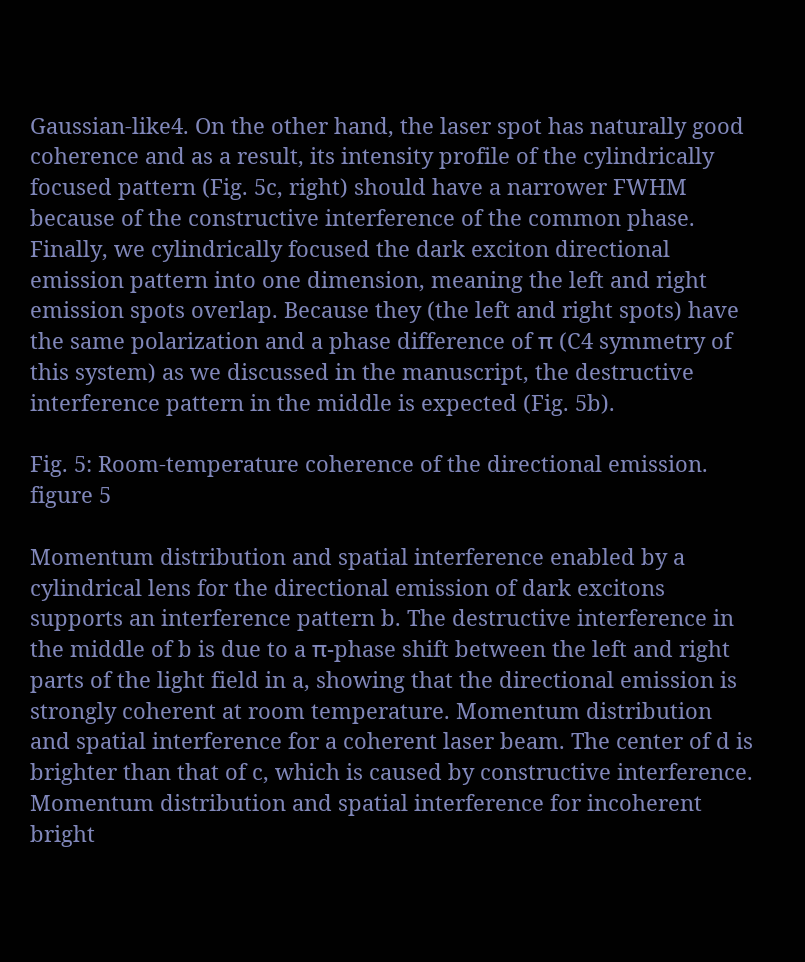Gaussian-like4. On the other hand, the laser spot has naturally good coherence and as a result, its intensity profile of the cylindrically focused pattern (Fig. 5c, right) should have a narrower FWHM because of the constructive interference of the common phase. Finally, we cylindrically focused the dark exciton directional emission pattern into one dimension, meaning the left and right emission spots overlap. Because they (the left and right spots) have the same polarization and a phase difference of π (C4 symmetry of this system) as we discussed in the manuscript, the destructive interference pattern in the middle is expected (Fig. 5b).

Fig. 5: Room-temperature coherence of the directional emission.
figure 5

Momentum distribution and spatial interference enabled by a cylindrical lens for the directional emission of dark excitons supports an interference pattern b. The destructive interference in the middle of b is due to a π-phase shift between the left and right parts of the light field in a, showing that the directional emission is strongly coherent at room temperature. Momentum distribution and spatial interference for a coherent laser beam. The center of d is brighter than that of c, which is caused by constructive interference. Momentum distribution and spatial interference for incoherent bright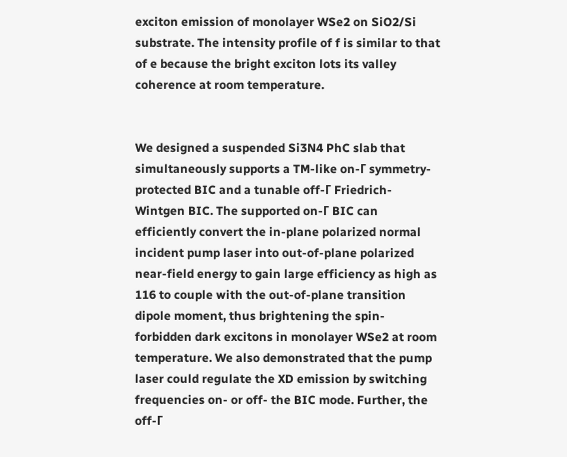exciton emission of monolayer WSe2 on SiO2/Si substrate. The intensity profile of f is similar to that of e because the bright exciton lots its valley coherence at room temperature.


We designed a suspended Si3N4 PhC slab that simultaneously supports a TM-like on-Γ symmetry-protected BIC and a tunable off-Γ Friedrich-Wintgen BIC. The supported on-Γ BIC can efficiently convert the in-plane polarized normal incident pump laser into out-of-plane polarized near-field energy to gain large efficiency as high as 116 to couple with the out-of-plane transition dipole moment, thus brightening the spin-forbidden dark excitons in monolayer WSe2 at room temperature. We also demonstrated that the pump laser could regulate the XD emission by switching frequencies on- or off- the BIC mode. Further, the off-Γ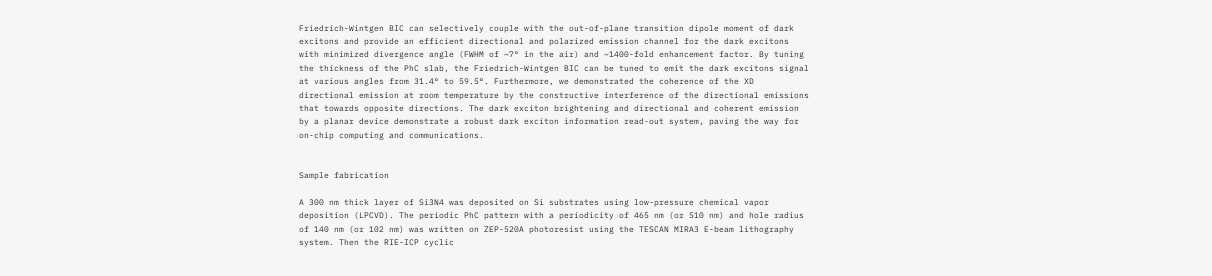Friedrich-Wintgen BIC can selectively couple with the out-of-plane transition dipole moment of dark excitons and provide an efficient directional and polarized emission channel for the dark excitons with minimized divergence angle (FWHM of ~7° in the air) and ~1400-fold enhancement factor. By tuning the thickness of the PhC slab, the Friedrich-Wintgen BIC can be tuned to emit the dark excitons signal at various angles from 31.4° to 59.5°. Furthermore, we demonstrated the coherence of the XD directional emission at room temperature by the constructive interference of the directional emissions that towards opposite directions. The dark exciton brightening and directional and coherent emission by a planar device demonstrate a robust dark exciton information read-out system, paving the way for on-chip computing and communications.


Sample fabrication

A 300 nm thick layer of Si3N4 was deposited on Si substrates using low-pressure chemical vapor deposition (LPCVD). The periodic PhC pattern with a periodicity of 465 nm (or 510 nm) and hole radius of 140 nm (or 102 nm) was written on ZEP-520A photoresist using the TESCAN MIRA3 E-beam lithography system. Then the RIE-ICP cyclic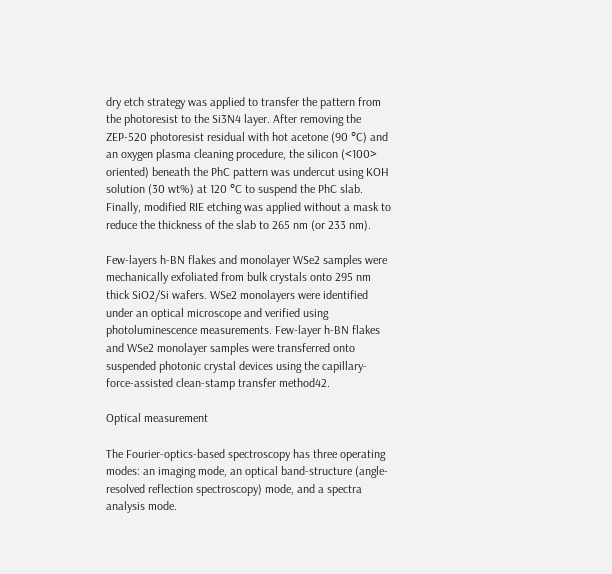dry etch strategy was applied to transfer the pattern from the photoresist to the Si3N4 layer. After removing the ZEP-520 photoresist residual with hot acetone (90 °C) and an oxygen plasma cleaning procedure, the silicon (<100> oriented) beneath the PhC pattern was undercut using KOH solution (30 wt%) at 120 °C to suspend the PhC slab. Finally, modified RIE etching was applied without a mask to reduce the thickness of the slab to 265 nm (or 233 nm).

Few-layers h-BN flakes and monolayer WSe2 samples were mechanically exfoliated from bulk crystals onto 295 nm thick SiO2/Si wafers. WSe2 monolayers were identified under an optical microscope and verified using photoluminescence measurements. Few-layer h-BN flakes and WSe2 monolayer samples were transferred onto suspended photonic crystal devices using the capillary-force-assisted clean-stamp transfer method42.

Optical measurement

The Fourier-optics-based spectroscopy has three operating modes: an imaging mode, an optical band-structure (angle-resolved reflection spectroscopy) mode, and a spectra analysis mode.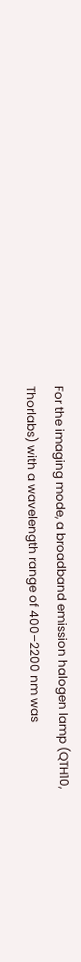For the imaging mode, a broadband emission halogen lamp (QTH10, Thorlabs) with a wavelength range of 400–2200 nm was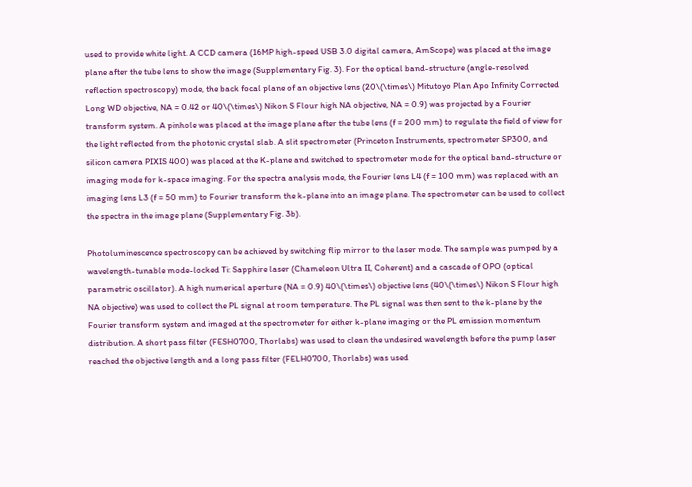used to provide white light. A CCD camera (16MP high-speed USB 3.0 digital camera, AmScope) was placed at the image plane after the tube lens to show the image (Supplementary Fig. 3). For the optical band-structure (angle-resolved reflection spectroscopy) mode, the back focal plane of an objective lens (20\(\times\) Mitutoyo Plan Apo Infinity Corrected Long WD objective, NA = 0.42 or 40\(\times\) Nikon S Flour high NA objective, NA = 0.9) was projected by a Fourier transform system. A pinhole was placed at the image plane after the tube lens (f = 200 mm) to regulate the field of view for the light reflected from the photonic crystal slab. A slit spectrometer (Princeton Instruments, spectrometer SP300, and silicon camera PIXIS 400) was placed at the K-plane and switched to spectrometer mode for the optical band-structure or imaging mode for k-space imaging. For the spectra analysis mode, the Fourier lens L4 (f = 100 mm) was replaced with an imaging lens L3 (f = 50 mm) to Fourier transform the k-plane into an image plane. The spectrometer can be used to collect the spectra in the image plane (Supplementary Fig. 3b).

Photoluminescence spectroscopy can be achieved by switching flip mirror to the laser mode. The sample was pumped by a wavelength-tunable mode-locked Ti: Sapphire laser (Chameleon Ultra II, Coherent) and a cascade of OPO (optical parametric oscillator). A high numerical aperture (NA = 0.9) 40\(\times\) objective lens (40\(\times\) Nikon S Flour high NA objective) was used to collect the PL signal at room temperature. The PL signal was then sent to the k-plane by the Fourier transform system and imaged at the spectrometer for either k-plane imaging or the PL emission momentum distribution. A short pass filter (FESH0700, Thorlabs) was used to clean the undesired wavelength before the pump laser reached the objective length and a long pass filter (FELH0700, Thorlabs) was used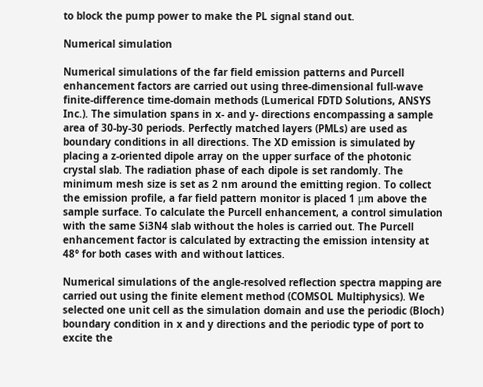to block the pump power to make the PL signal stand out.

Numerical simulation

Numerical simulations of the far field emission patterns and Purcell enhancement factors are carried out using three-dimensional full-wave finite-difference time-domain methods (Lumerical FDTD Solutions, ANSYS Inc.). The simulation spans in x- and y- directions encompassing a sample area of 30-by-30 periods. Perfectly matched layers (PMLs) are used as boundary conditions in all directions. The XD emission is simulated by placing a z-oriented dipole array on the upper surface of the photonic crystal slab. The radiation phase of each dipole is set randomly. The minimum mesh size is set as 2 nm around the emitting region. To collect the emission profile, a far field pattern monitor is placed 1 μm above the sample surface. To calculate the Purcell enhancement, a control simulation with the same Si3N4 slab without the holes is carried out. The Purcell enhancement factor is calculated by extracting the emission intensity at 48° for both cases with and without lattices.

Numerical simulations of the angle-resolved reflection spectra mapping are carried out using the finite element method (COMSOL Multiphysics). We selected one unit cell as the simulation domain and use the periodic (Bloch) boundary condition in x and y directions and the periodic type of port to excite the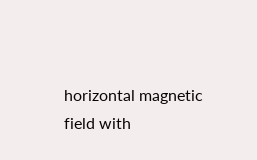horizontal magnetic field with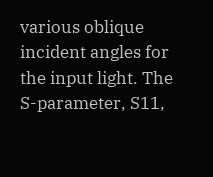various oblique incident angles for the input light. The S-parameter, S11,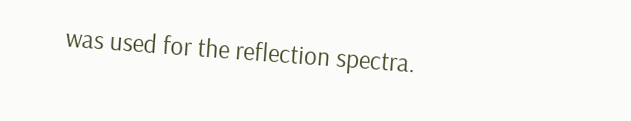was used for the reflection spectra.